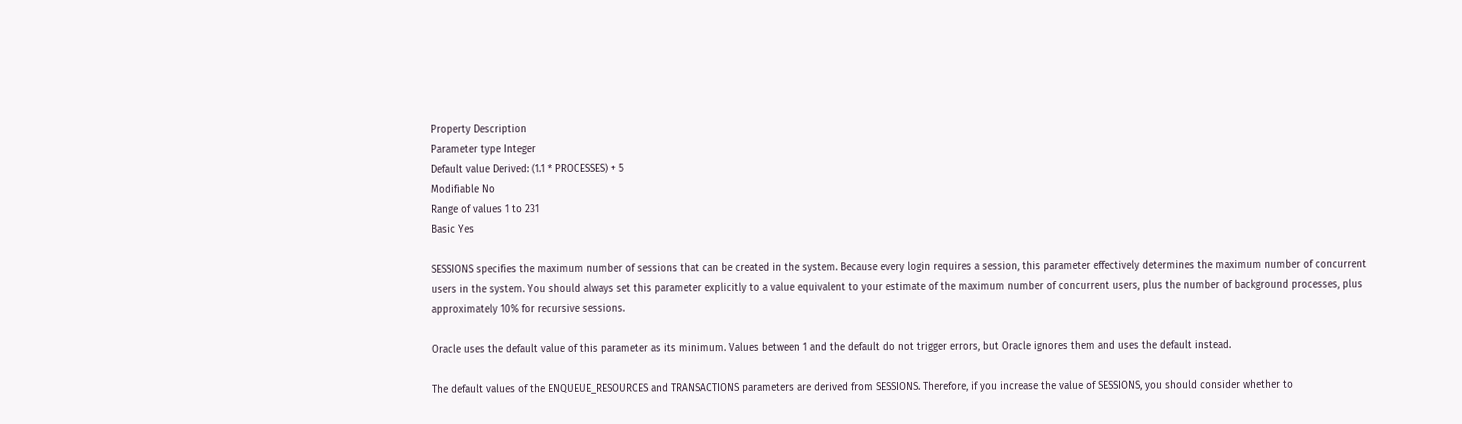Property Description
Parameter type Integer
Default value Derived: (1.1 * PROCESSES) + 5
Modifiable No
Range of values 1 to 231
Basic Yes

SESSIONS specifies the maximum number of sessions that can be created in the system. Because every login requires a session, this parameter effectively determines the maximum number of concurrent users in the system. You should always set this parameter explicitly to a value equivalent to your estimate of the maximum number of concurrent users, plus the number of background processes, plus approximately 10% for recursive sessions.

Oracle uses the default value of this parameter as its minimum. Values between 1 and the default do not trigger errors, but Oracle ignores them and uses the default instead.

The default values of the ENQUEUE_RESOURCES and TRANSACTIONS parameters are derived from SESSIONS. Therefore, if you increase the value of SESSIONS, you should consider whether to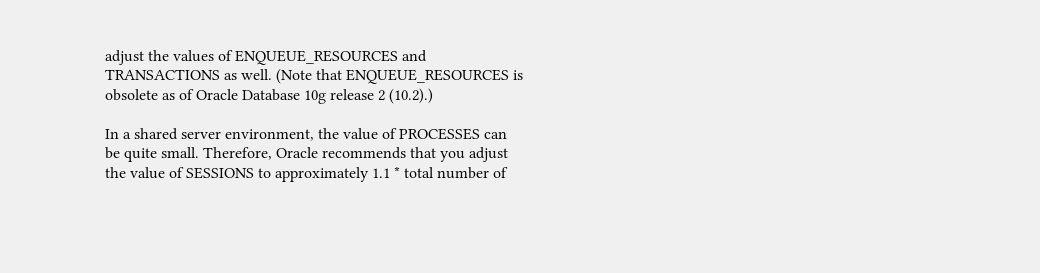adjust the values of ENQUEUE_RESOURCES and TRANSACTIONS as well. (Note that ENQUEUE_RESOURCES is obsolete as of Oracle Database 10g release 2 (10.2).)

In a shared server environment, the value of PROCESSES can be quite small. Therefore, Oracle recommends that you adjust the value of SESSIONS to approximately 1.1 * total number of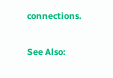connections.

See Also: